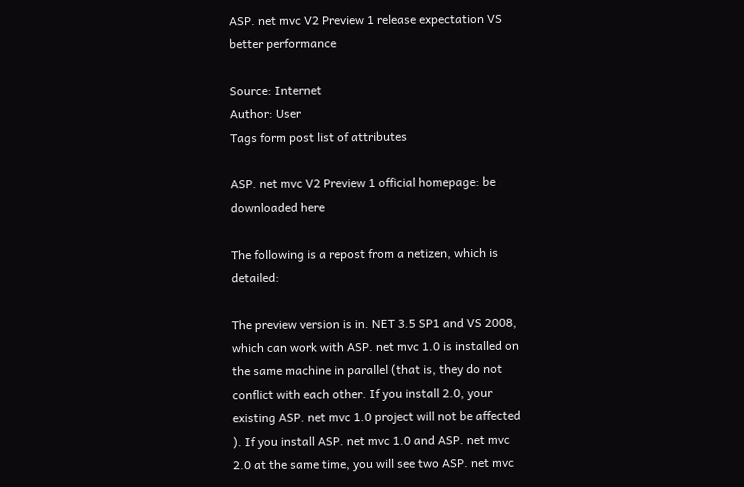ASP. net mvc V2 Preview 1 release expectation VS better performance

Source: Internet
Author: User
Tags form post list of attributes

ASP. net mvc V2 Preview 1 official homepage: be downloaded here

The following is a repost from a netizen, which is detailed:

The preview version is in. NET 3.5 SP1 and VS 2008, which can work with ASP. net mvc 1.0 is installed on the same machine in parallel (that is, they do not conflict with each other. If you install 2.0, your existing ASP. net mvc 1.0 project will not be affected ). If you install ASP. net mvc 1.0 and ASP. net mvc 2.0 at the same time, you will see two ASP. net mvc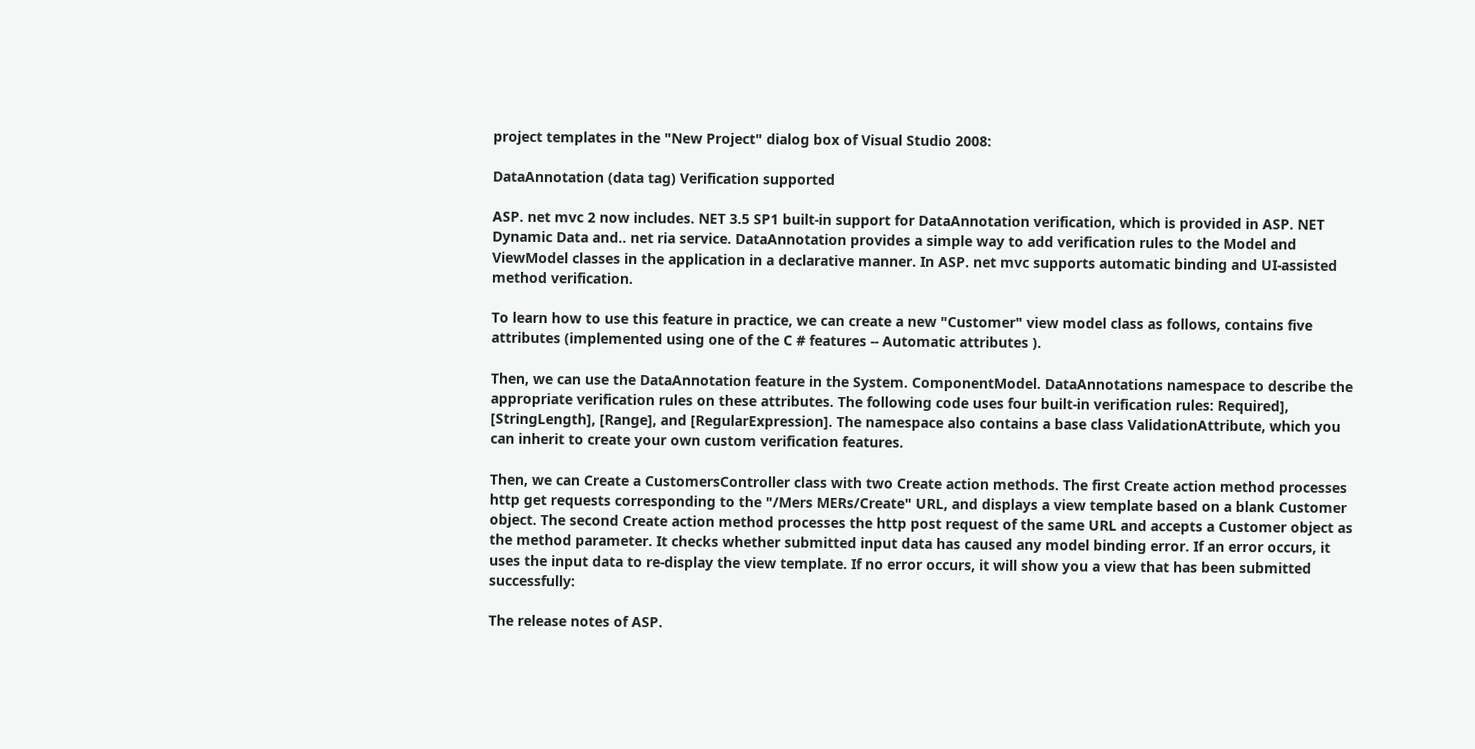project templates in the "New Project" dialog box of Visual Studio 2008:

DataAnnotation (data tag) Verification supported

ASP. net mvc 2 now includes. NET 3.5 SP1 built-in support for DataAnnotation verification, which is provided in ASP. NET Dynamic Data and.. net ria service. DataAnnotation provides a simple way to add verification rules to the Model and ViewModel classes in the application in a declarative manner. In ASP. net mvc supports automatic binding and UI-assisted method verification.

To learn how to use this feature in practice, we can create a new "Customer" view model class as follows, contains five attributes (implemented using one of the C # features -- Automatic attributes ).

Then, we can use the DataAnnotation feature in the System. ComponentModel. DataAnnotations namespace to describe the appropriate verification rules on these attributes. The following code uses four built-in verification rules: Required], [StringLength], [Range], and [RegularExpression]. The namespace also contains a base class ValidationAttribute, which you can inherit to create your own custom verification features.

Then, we can Create a CustomersController class with two Create action methods. The first Create action method processes http get requests corresponding to the "/Mers MERs/Create" URL, and displays a view template based on a blank Customer object. The second Create action method processes the http post request of the same URL and accepts a Customer object as the method parameter. It checks whether submitted input data has caused any model binding error. If an error occurs, it uses the input data to re-display the view template. If no error occurs, it will show you a view that has been submitted successfully:

The release notes of ASP.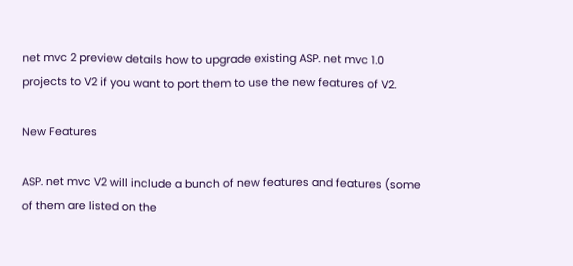net mvc 2 preview details how to upgrade existing ASP. net mvc 1.0 projects to V2 if you want to port them to use the new features of V2.

New Features

ASP. net mvc V2 will include a bunch of new features and features (some of them are listed on the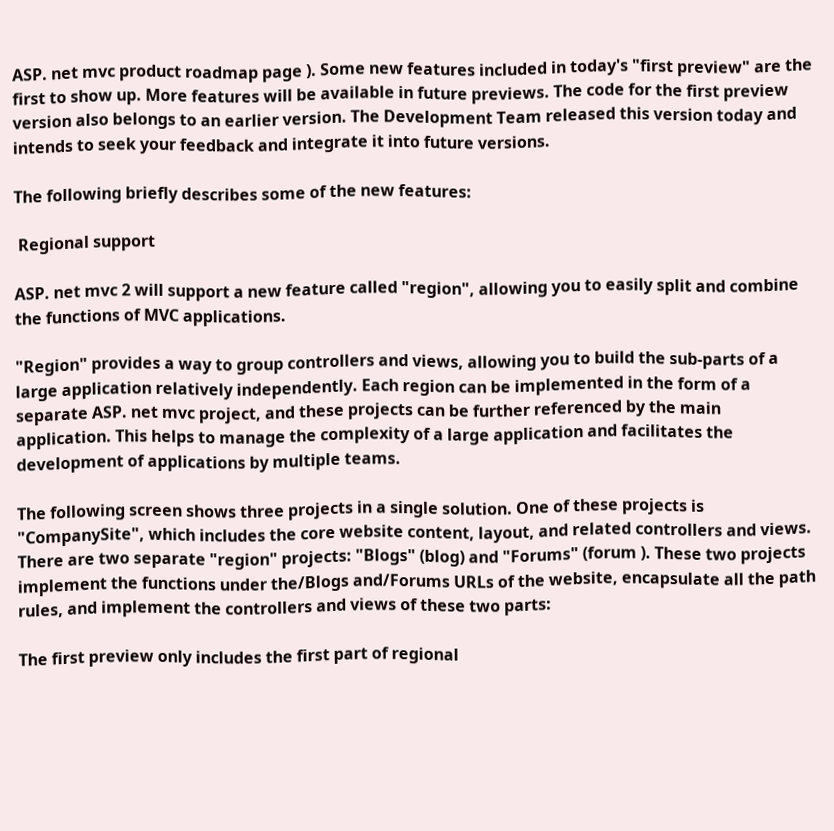ASP. net mvc product roadmap page ). Some new features included in today's "first preview" are the first to show up. More features will be available in future previews. The code for the first preview version also belongs to an earlier version. The Development Team released this version today and intends to seek your feedback and integrate it into future versions.

The following briefly describes some of the new features:

 Regional support

ASP. net mvc 2 will support a new feature called "region", allowing you to easily split and combine the functions of MVC applications.

"Region" provides a way to group controllers and views, allowing you to build the sub-parts of a large application relatively independently. Each region can be implemented in the form of a separate ASP. net mvc project, and these projects can be further referenced by the main application. This helps to manage the complexity of a large application and facilitates the development of applications by multiple teams.

The following screen shows three projects in a single solution. One of these projects is "CompanySite", which includes the core website content, layout, and related controllers and views. There are two separate "region" projects: "Blogs" (blog) and "Forums" (forum ). These two projects implement the functions under the/Blogs and/Forums URLs of the website, encapsulate all the path rules, and implement the controllers and views of these two parts:

The first preview only includes the first part of regional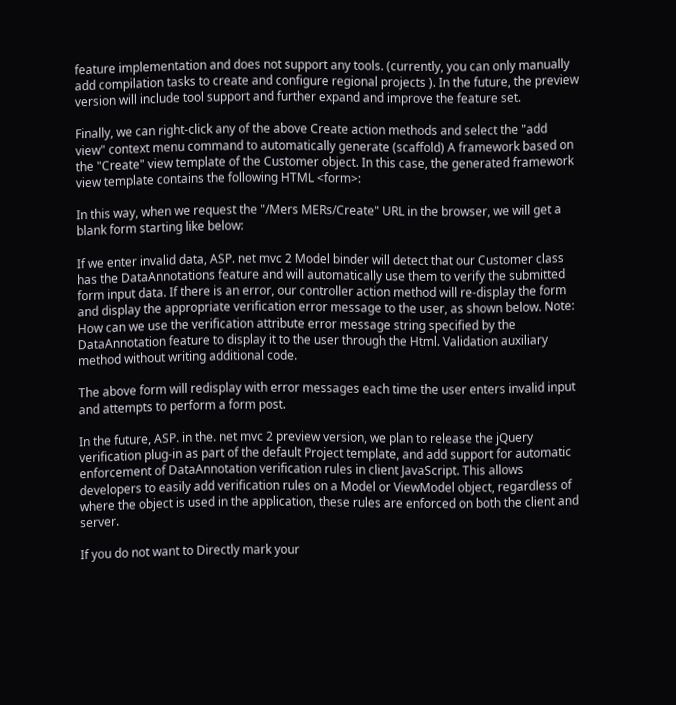feature implementation and does not support any tools. (currently, you can only manually add compilation tasks to create and configure regional projects ). In the future, the preview version will include tool support and further expand and improve the feature set.

Finally, we can right-click any of the above Create action methods and select the "add view" context menu command to automatically generate (scaffold) A framework based on the "Create" view template of the Customer object. In this case, the generated framework view template contains the following HTML <form>:

In this way, when we request the "/Mers MERs/Create" URL in the browser, we will get a blank form starting like below:

If we enter invalid data, ASP. net mvc 2 Model binder will detect that our Customer class has the DataAnnotations feature and will automatically use them to verify the submitted form input data. If there is an error, our controller action method will re-display the form and display the appropriate verification error message to the user, as shown below. Note: How can we use the verification attribute error message string specified by the DataAnnotation feature to display it to the user through the Html. Validation auxiliary method without writing additional code.

The above form will redisplay with error messages each time the user enters invalid input and attempts to perform a form post.

In the future, ASP. in the. net mvc 2 preview version, we plan to release the jQuery verification plug-in as part of the default Project template, and add support for automatic enforcement of DataAnnotation verification rules in client JavaScript. This allows developers to easily add verification rules on a Model or ViewModel object, regardless of where the object is used in the application, these rules are enforced on both the client and server.

If you do not want to Directly mark your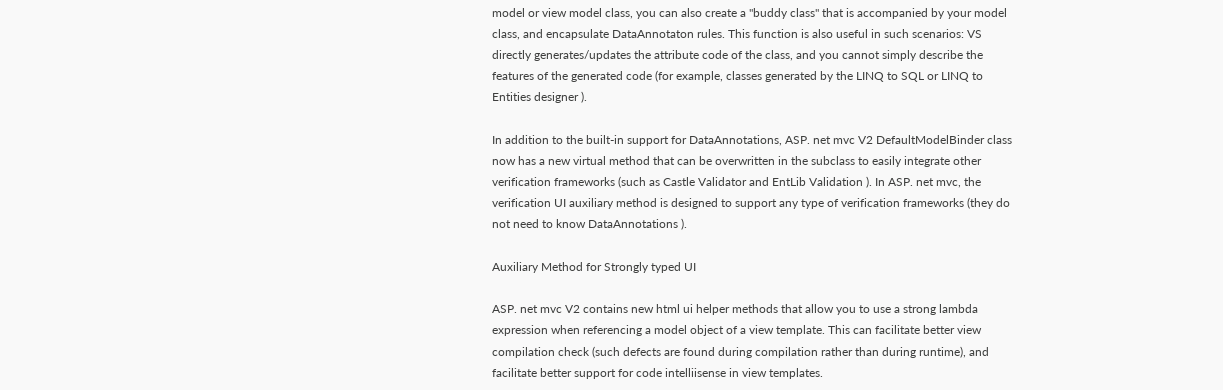model or view model class, you can also create a "buddy class" that is accompanied by your model class, and encapsulate DataAnnotaton rules. This function is also useful in such scenarios: VS directly generates/updates the attribute code of the class, and you cannot simply describe the features of the generated code (for example, classes generated by the LINQ to SQL or LINQ to Entities designer ).

In addition to the built-in support for DataAnnotations, ASP. net mvc V2 DefaultModelBinder class now has a new virtual method that can be overwritten in the subclass to easily integrate other verification frameworks (such as Castle Validator and EntLib Validation ). In ASP. net mvc, the verification UI auxiliary method is designed to support any type of verification frameworks (they do not need to know DataAnnotations ).

Auxiliary Method for Strongly typed UI

ASP. net mvc V2 contains new html ui helper methods that allow you to use a strong lambda expression when referencing a model object of a view template. This can facilitate better view compilation check (such defects are found during compilation rather than during runtime), and facilitate better support for code intelliisense in view templates.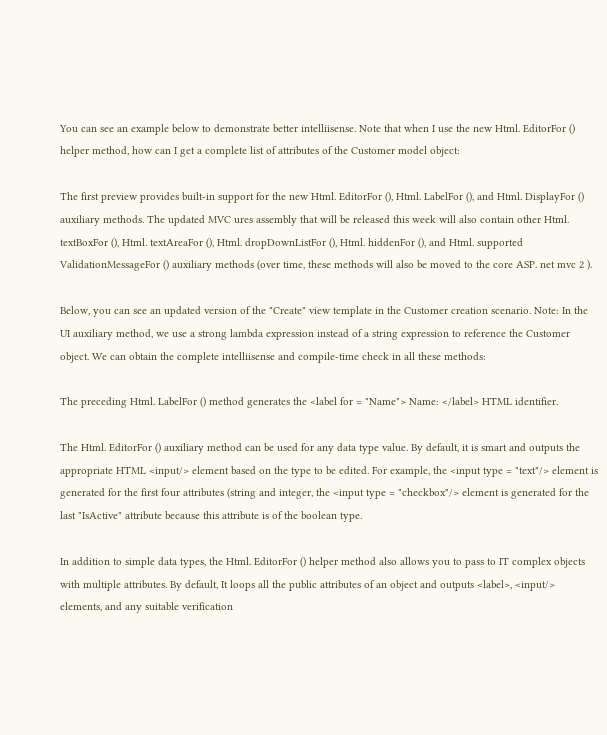You can see an example below to demonstrate better intelliisense. Note that when I use the new Html. EditorFor () helper method, how can I get a complete list of attributes of the Customer model object:

The first preview provides built-in support for the new Html. EditorFor (), Html. LabelFor (), and Html. DisplayFor () auxiliary methods. The updated MVC ures assembly that will be released this week will also contain other Html. textBoxFor (), Html. textAreaFor (), Html. dropDownListFor (), Html. hiddenFor (), and Html. supported ValidationMessageFor () auxiliary methods (over time, these methods will also be moved to the core ASP. net mvc 2 ).

Below, you can see an updated version of the "Create" view template in the Customer creation scenario. Note: In the UI auxiliary method, we use a strong lambda expression instead of a string expression to reference the Customer object. We can obtain the complete intelliisense and compile-time check in all these methods:

The preceding Html. LabelFor () method generates the <label for = "Name"> Name: </label> HTML identifier.

The Html. EditorFor () auxiliary method can be used for any data type value. By default, it is smart and outputs the appropriate HTML <input/> element based on the type to be edited. For example, the <input type = "text"/> element is generated for the first four attributes (string and integer, the <input type = "checkbox"/> element is generated for the last "IsActive" attribute because this attribute is of the boolean type.

In addition to simple data types, the Html. EditorFor () helper method also allows you to pass to IT complex objects with multiple attributes. By default, It loops all the public attributes of an object and outputs <label>, <input/> elements, and any suitable verification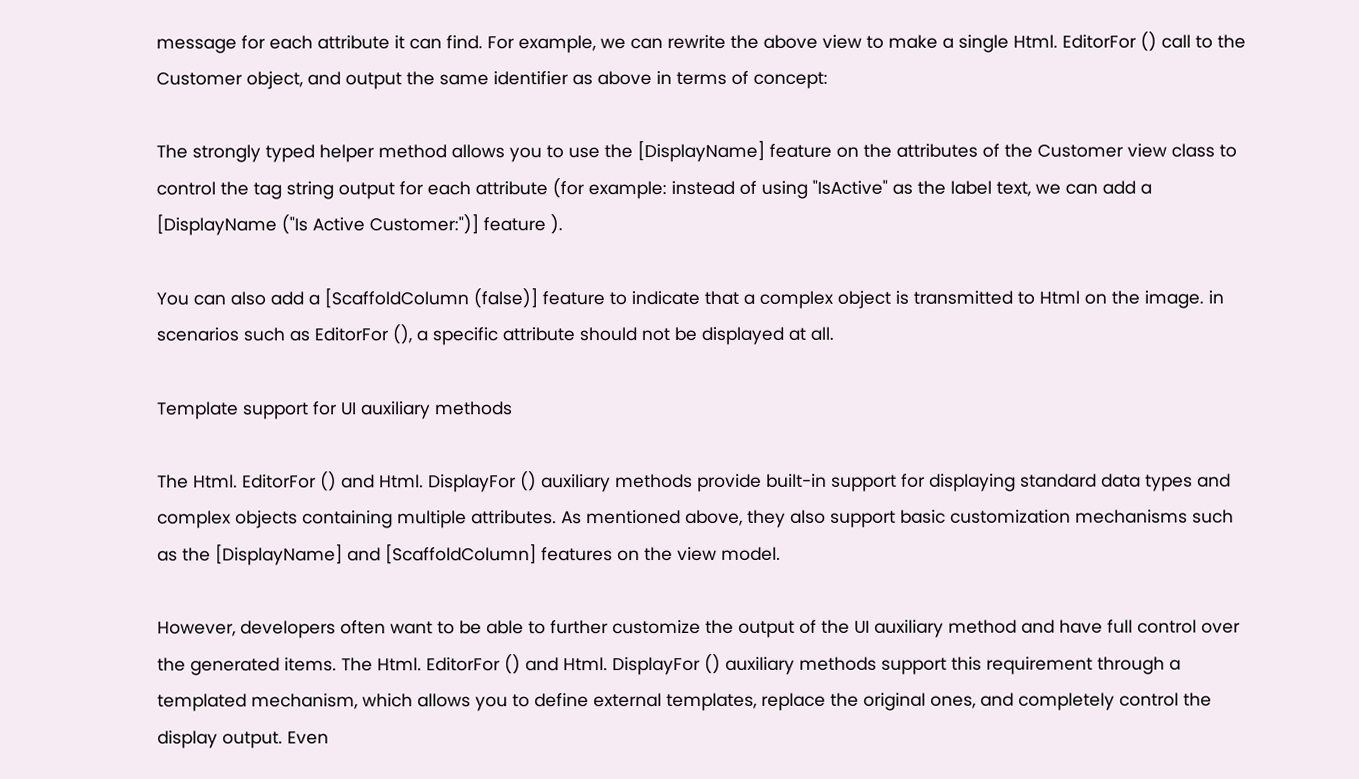message for each attribute it can find. For example, we can rewrite the above view to make a single Html. EditorFor () call to the Customer object, and output the same identifier as above in terms of concept:

The strongly typed helper method allows you to use the [DisplayName] feature on the attributes of the Customer view class to control the tag string output for each attribute (for example: instead of using "IsActive" as the label text, we can add a [DisplayName ("Is Active Customer:")] feature ).

You can also add a [ScaffoldColumn (false)] feature to indicate that a complex object is transmitted to Html on the image. in scenarios such as EditorFor (), a specific attribute should not be displayed at all.

Template support for UI auxiliary methods

The Html. EditorFor () and Html. DisplayFor () auxiliary methods provide built-in support for displaying standard data types and complex objects containing multiple attributes. As mentioned above, they also support basic customization mechanisms such as the [DisplayName] and [ScaffoldColumn] features on the view model.

However, developers often want to be able to further customize the output of the UI auxiliary method and have full control over the generated items. The Html. EditorFor () and Html. DisplayFor () auxiliary methods support this requirement through a templated mechanism, which allows you to define external templates, replace the original ones, and completely control the display output. Even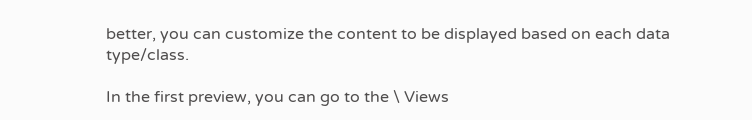better, you can customize the content to be displayed based on each data type/class.

In the first preview, you can go to the \ Views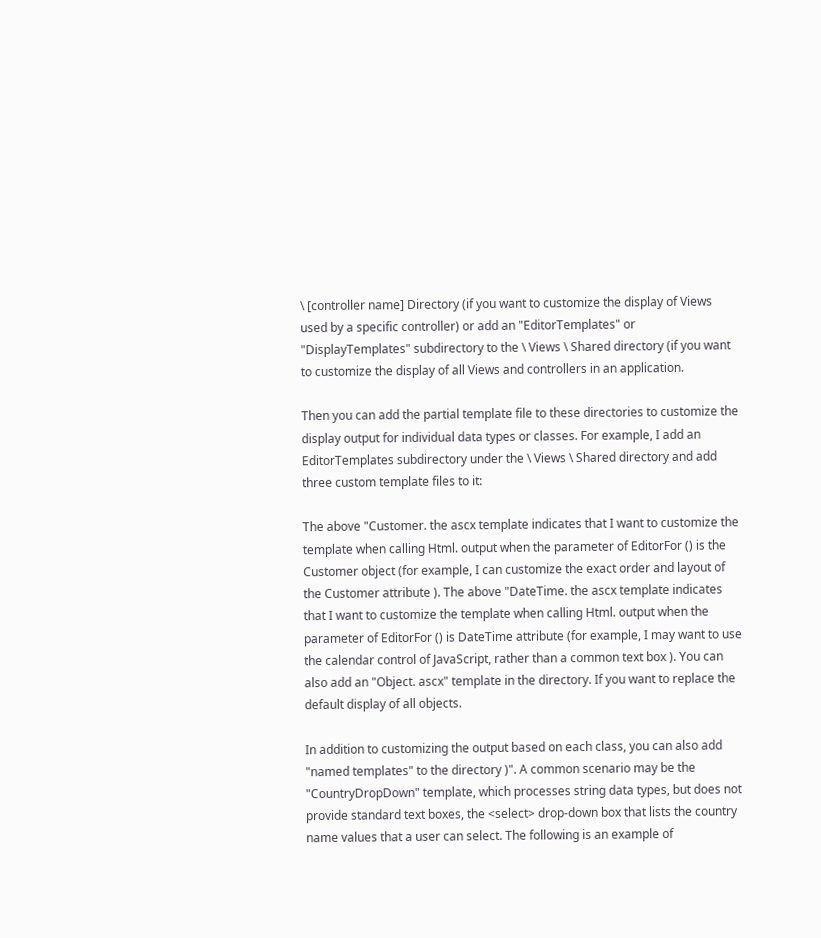\ [controller name] Directory (if you want to customize the display of Views used by a specific controller) or add an "EditorTemplates" or "DisplayTemplates" subdirectory to the \ Views \ Shared directory (if you want to customize the display of all Views and controllers in an application.

Then you can add the partial template file to these directories to customize the display output for individual data types or classes. For example, I add an EditorTemplates subdirectory under the \ Views \ Shared directory and add three custom template files to it:

The above "Customer. the ascx template indicates that I want to customize the template when calling Html. output when the parameter of EditorFor () is the Customer object (for example, I can customize the exact order and layout of the Customer attribute ). The above "DateTime. the ascx template indicates that I want to customize the template when calling Html. output when the parameter of EditorFor () is DateTime attribute (for example, I may want to use the calendar control of JavaScript, rather than a common text box ). You can also add an "Object. ascx" template in the directory. If you want to replace the default display of all objects.

In addition to customizing the output based on each class, you can also add "named templates" to the directory )". A common scenario may be the "CountryDropDown" template, which processes string data types, but does not provide standard text boxes, the <select> drop-down box that lists the country name values that a user can select. The following is an example of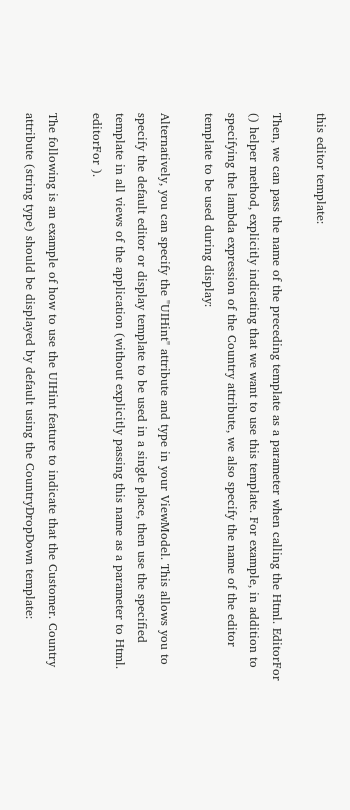this editor template:

Then, we can pass the name of the preceding template as a parameter when calling the Html. EditorFor () helper method, explicitly indicating that we want to use this template. For example, in addition to specifying the lambda expression of the Country attribute, we also specify the name of the editor template to be used during display:

Alternatively, you can specify the "UIHint" attribute and type in your ViewModel. This allows you to specify the default editor or display template to be used in a single place, then use the specified template in all views of the application (without explicitly passing this name as a parameter to Html. editorFor ).

The following is an example of how to use the UIHint feature to indicate that the Customer. Country attribute (string type) should be displayed by default using the CountryDropDown template: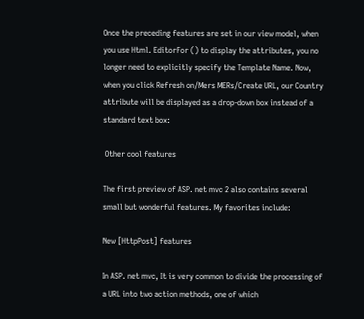Once the preceding features are set in our view model, when you use Html. EditorFor () to display the attributes, you no longer need to explicitly specify the Template Name. Now, when you click Refresh on/Mers MERs/Create URL, our Country attribute will be displayed as a drop-down box instead of a standard text box:

 Other cool features

The first preview of ASP. net mvc 2 also contains several small but wonderful features. My favorites include:

New [HttpPost] features

In ASP. net mvc, It is very common to divide the processing of a URL into two action methods, one of which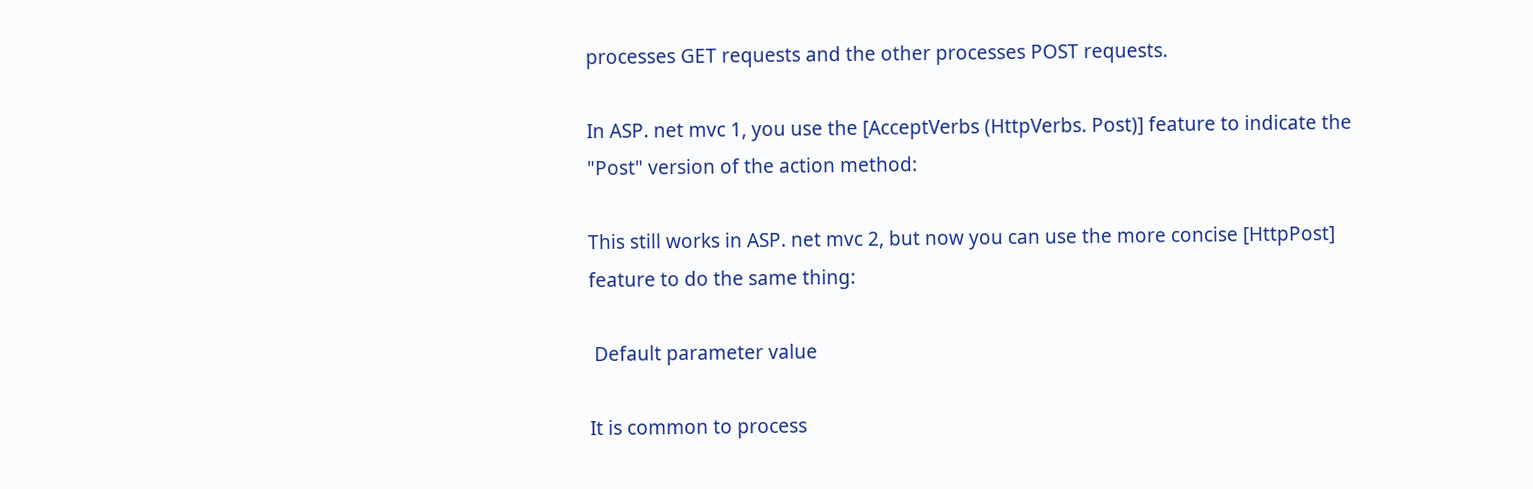processes GET requests and the other processes POST requests.

In ASP. net mvc 1, you use the [AcceptVerbs (HttpVerbs. Post)] feature to indicate the "Post" version of the action method:

This still works in ASP. net mvc 2, but now you can use the more concise [HttpPost] feature to do the same thing:

 Default parameter value

It is common to process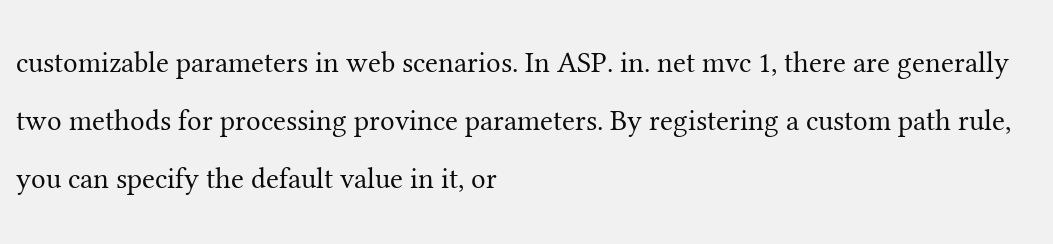customizable parameters in web scenarios. In ASP. in. net mvc 1, there are generally two methods for processing province parameters. By registering a custom path rule, you can specify the default value in it, or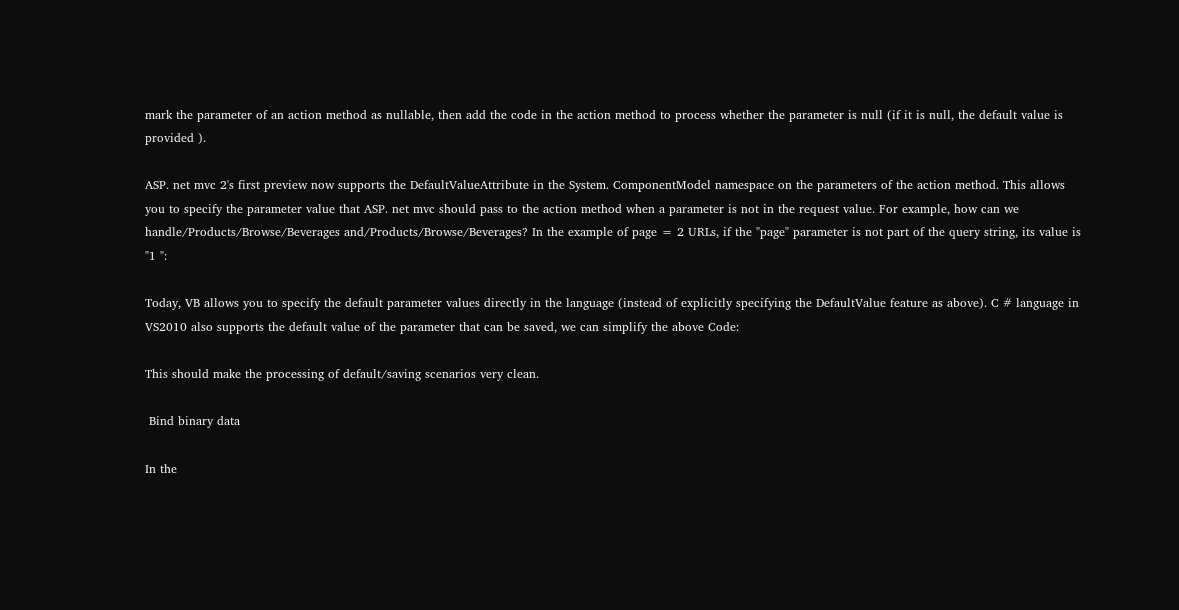mark the parameter of an action method as nullable, then add the code in the action method to process whether the parameter is null (if it is null, the default value is provided ).

ASP. net mvc 2's first preview now supports the DefaultValueAttribute in the System. ComponentModel namespace on the parameters of the action method. This allows you to specify the parameter value that ASP. net mvc should pass to the action method when a parameter is not in the request value. For example, how can we handle/Products/Browse/Beverages and/Products/Browse/Beverages? In the example of page = 2 URLs, if the "page" parameter is not part of the query string, its value is "1 ":

Today, VB allows you to specify the default parameter values directly in the language (instead of explicitly specifying the DefaultValue feature as above). C # language in VS2010 also supports the default value of the parameter that can be saved, we can simplify the above Code:

This should make the processing of default/saving scenarios very clean.

 Bind binary data

In the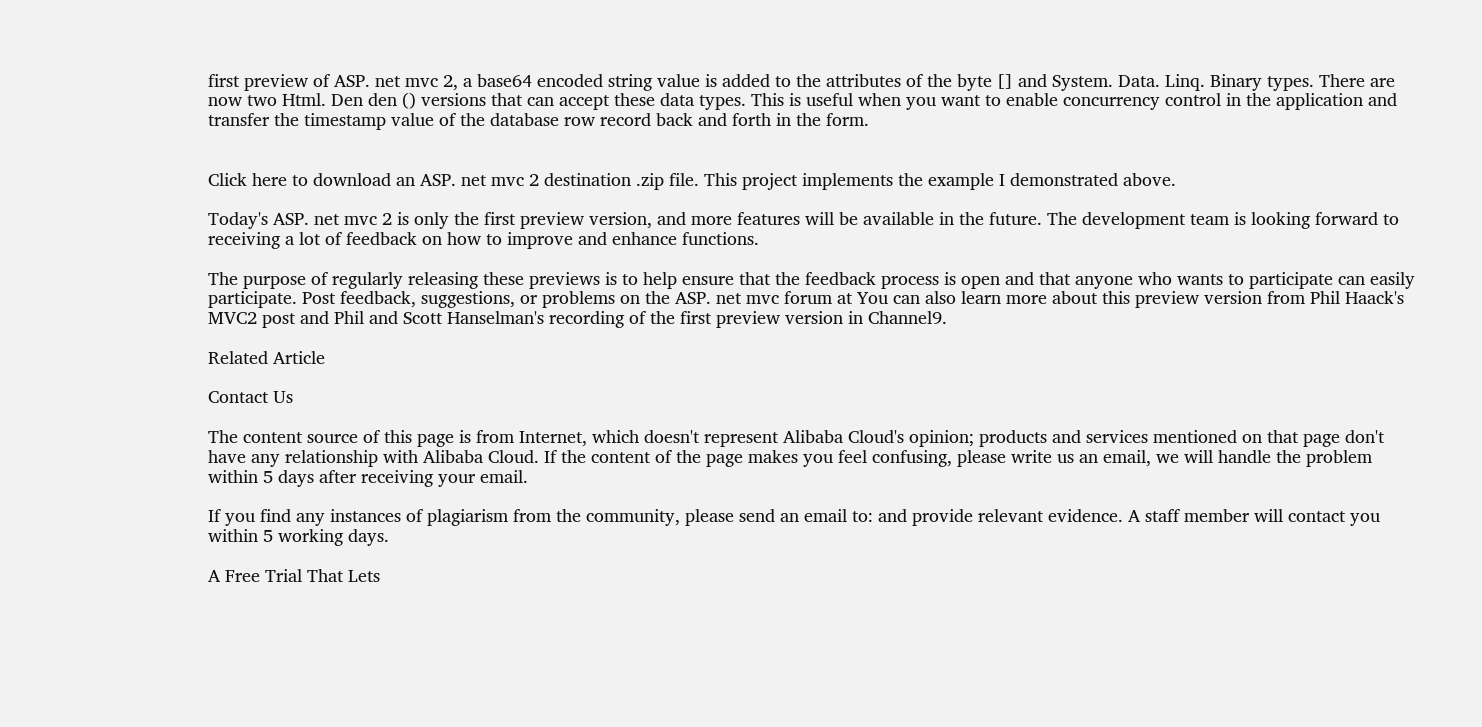first preview of ASP. net mvc 2, a base64 encoded string value is added to the attributes of the byte [] and System. Data. Linq. Binary types. There are now two Html. Den den () versions that can accept these data types. This is useful when you want to enable concurrency control in the application and transfer the timestamp value of the database row record back and forth in the form.


Click here to download an ASP. net mvc 2 destination .zip file. This project implements the example I demonstrated above.

Today's ASP. net mvc 2 is only the first preview version, and more features will be available in the future. The development team is looking forward to receiving a lot of feedback on how to improve and enhance functions.

The purpose of regularly releasing these previews is to help ensure that the feedback process is open and that anyone who wants to participate can easily participate. Post feedback, suggestions, or problems on the ASP. net mvc forum at You can also learn more about this preview version from Phil Haack's MVC2 post and Phil and Scott Hanselman's recording of the first preview version in Channel9.

Related Article

Contact Us

The content source of this page is from Internet, which doesn't represent Alibaba Cloud's opinion; products and services mentioned on that page don't have any relationship with Alibaba Cloud. If the content of the page makes you feel confusing, please write us an email, we will handle the problem within 5 days after receiving your email.

If you find any instances of plagiarism from the community, please send an email to: and provide relevant evidence. A staff member will contact you within 5 working days.

A Free Trial That Lets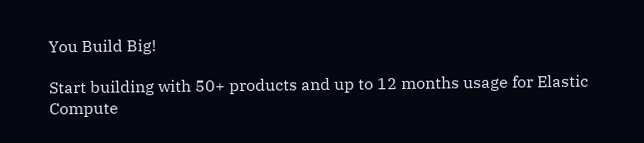You Build Big!

Start building with 50+ products and up to 12 months usage for Elastic Compute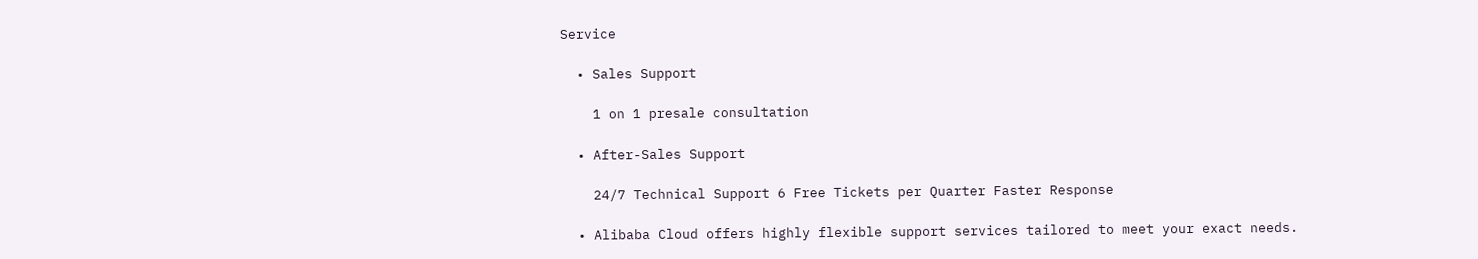Service

  • Sales Support

    1 on 1 presale consultation

  • After-Sales Support

    24/7 Technical Support 6 Free Tickets per Quarter Faster Response

  • Alibaba Cloud offers highly flexible support services tailored to meet your exact needs.